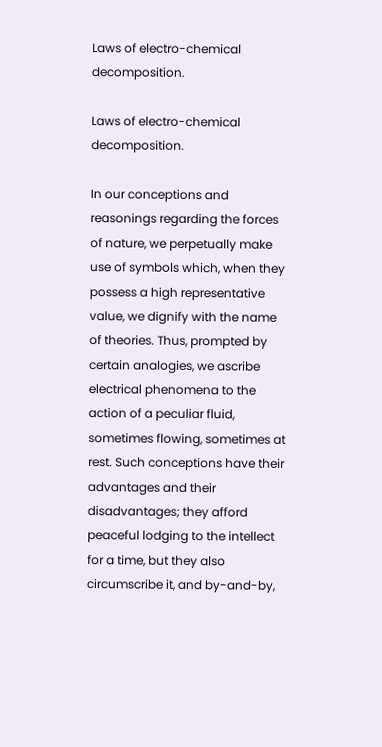Laws of electro-chemical decomposition.

Laws of electro-chemical decomposition.

In our conceptions and reasonings regarding the forces of nature, we perpetually make use of symbols which, when they possess a high representative value, we dignify with the name of theories. Thus, prompted by certain analogies, we ascribe electrical phenomena to the action of a peculiar fluid, sometimes flowing, sometimes at rest. Such conceptions have their advantages and their disadvantages; they afford peaceful lodging to the intellect for a time, but they also circumscribe it, and by-and-by,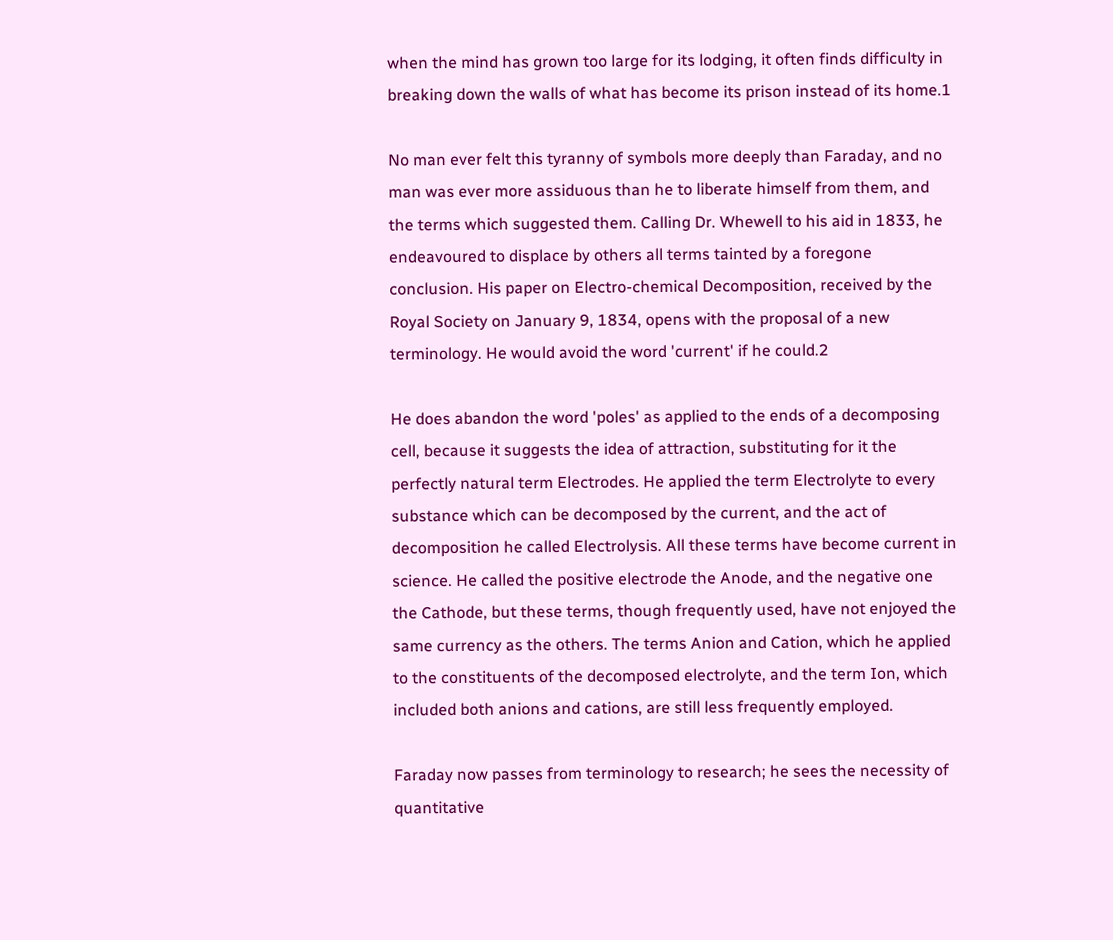when the mind has grown too large for its lodging, it often finds difficulty in breaking down the walls of what has become its prison instead of its home.1

No man ever felt this tyranny of symbols more deeply than Faraday, and no man was ever more assiduous than he to liberate himself from them, and the terms which suggested them. Calling Dr. Whewell to his aid in 1833, he endeavoured to displace by others all terms tainted by a foregone conclusion. His paper on Electro-chemical Decomposition, received by the Royal Society on January 9, 1834, opens with the proposal of a new terminology. He would avoid the word 'current' if he could.2

He does abandon the word 'poles' as applied to the ends of a decomposing cell, because it suggests the idea of attraction, substituting for it the perfectly natural term Electrodes. He applied the term Electrolyte to every substance which can be decomposed by the current, and the act of decomposition he called Electrolysis. All these terms have become current in science. He called the positive electrode the Anode, and the negative one the Cathode, but these terms, though frequently used, have not enjoyed the same currency as the others. The terms Anion and Cation, which he applied to the constituents of the decomposed electrolyte, and the term Ion, which included both anions and cations, are still less frequently employed.

Faraday now passes from terminology to research; he sees the necessity of quantitative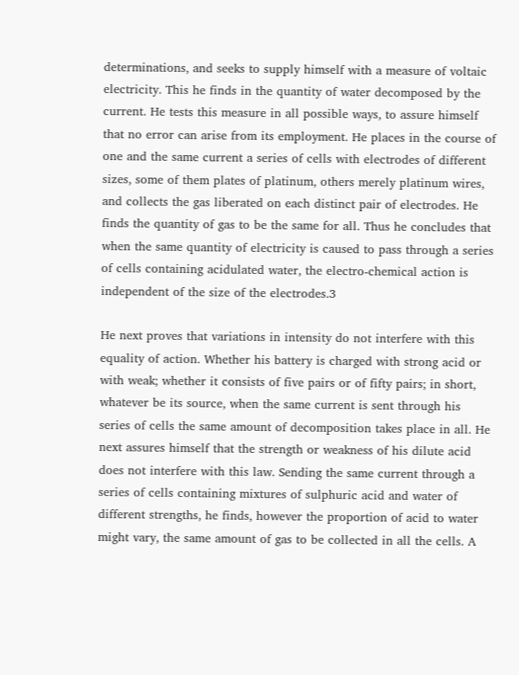determinations, and seeks to supply himself with a measure of voltaic electricity. This he finds in the quantity of water decomposed by the current. He tests this measure in all possible ways, to assure himself that no error can arise from its employment. He places in the course of one and the same current a series of cells with electrodes of different sizes, some of them plates of platinum, others merely platinum wires, and collects the gas liberated on each distinct pair of electrodes. He finds the quantity of gas to be the same for all. Thus he concludes that when the same quantity of electricity is caused to pass through a series of cells containing acidulated water, the electro-chemical action is independent of the size of the electrodes.3

He next proves that variations in intensity do not interfere with this equality of action. Whether his battery is charged with strong acid or with weak; whether it consists of five pairs or of fifty pairs; in short, whatever be its source, when the same current is sent through his series of cells the same amount of decomposition takes place in all. He next assures himself that the strength or weakness of his dilute acid does not interfere with this law. Sending the same current through a series of cells containing mixtures of sulphuric acid and water of different strengths, he finds, however the proportion of acid to water might vary, the same amount of gas to be collected in all the cells. A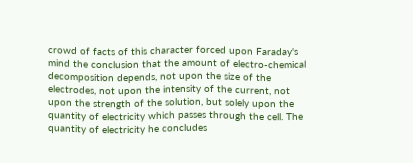crowd of facts of this character forced upon Faraday's mind the conclusion that the amount of electro-chemical decomposition depends, not upon the size of the electrodes, not upon the intensity of the current, not upon the strength of the solution, but solely upon the quantity of electricity which passes through the cell. The quantity of electricity he concludes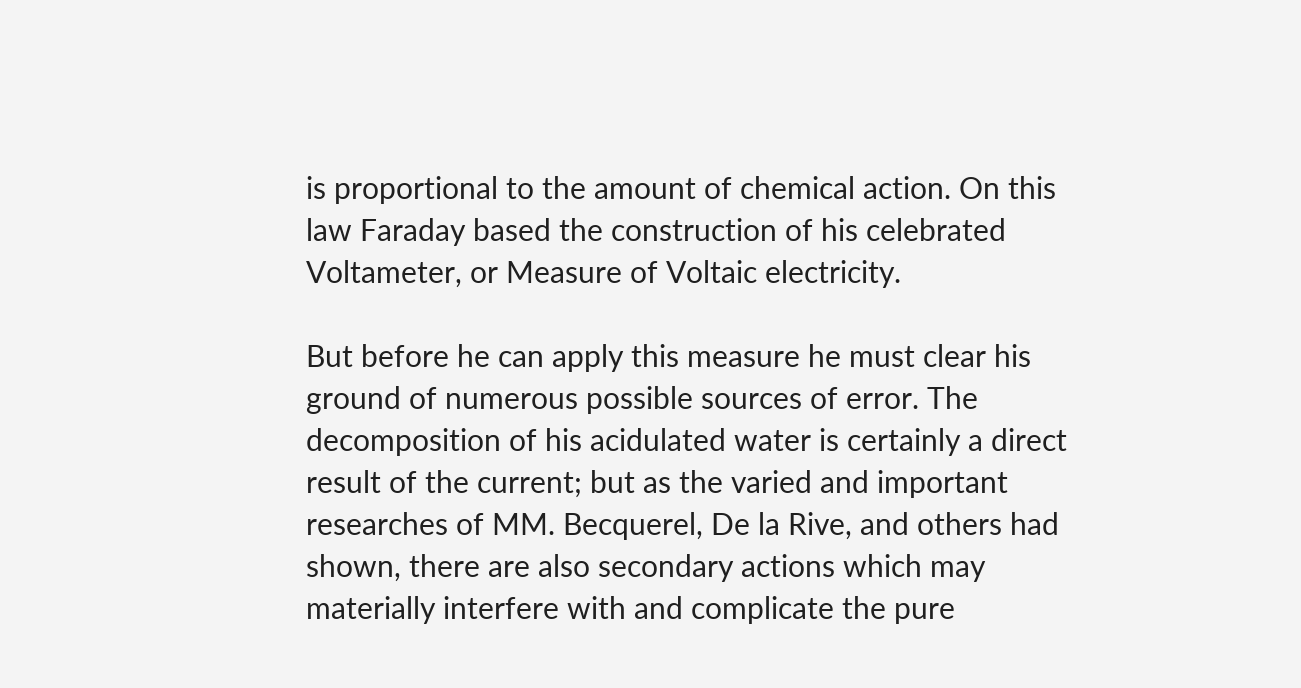is proportional to the amount of chemical action. On this law Faraday based the construction of his celebrated Voltameter, or Measure of Voltaic electricity.

But before he can apply this measure he must clear his ground of numerous possible sources of error. The decomposition of his acidulated water is certainly a direct result of the current; but as the varied and important researches of MM. Becquerel, De la Rive, and others had shown, there are also secondary actions which may materially interfere with and complicate the pure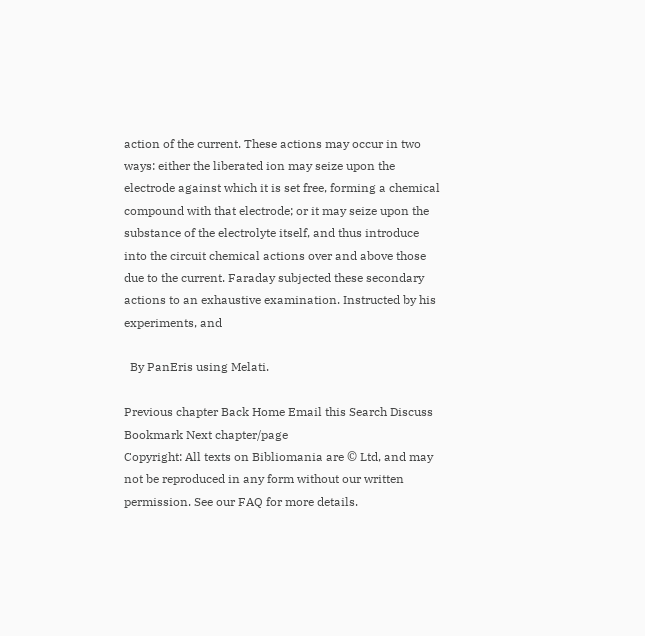action of the current. These actions may occur in two ways: either the liberated ion may seize upon the electrode against which it is set free, forming a chemical compound with that electrode; or it may seize upon the substance of the electrolyte itself, and thus introduce into the circuit chemical actions over and above those due to the current. Faraday subjected these secondary actions to an exhaustive examination. Instructed by his experiments, and

  By PanEris using Melati.

Previous chapter Back Home Email this Search Discuss Bookmark Next chapter/page
Copyright: All texts on Bibliomania are © Ltd, and may not be reproduced in any form without our written permission. See our FAQ for more details.